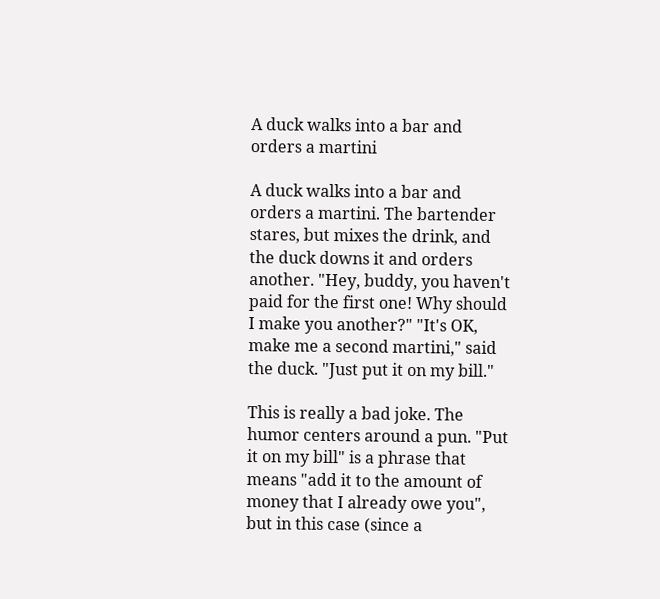A duck walks into a bar and orders a martini

A duck walks into a bar and orders a martini. The bartender stares, but mixes the drink, and the duck downs it and orders another. "Hey, buddy, you haven't paid for the first one! Why should I make you another?" "It's OK, make me a second martini," said the duck. "Just put it on my bill."

This is really a bad joke. The humor centers around a pun. "Put it on my bill" is a phrase that means "add it to the amount of money that I already owe you", but in this case (since a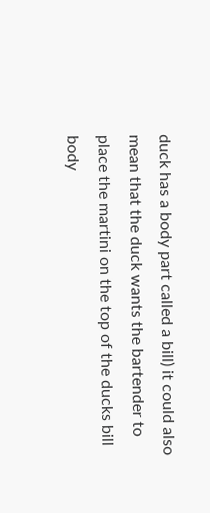duck has a body part called a bill) it could also mean that the duck wants the bartender to place the martini on the top of the ducks bill body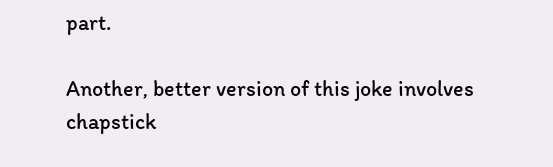part.

Another, better version of this joke involves chapstick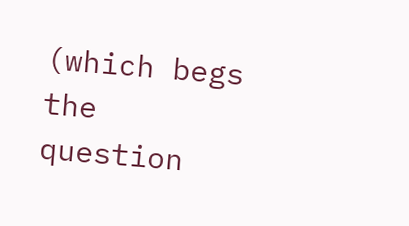(which begs the question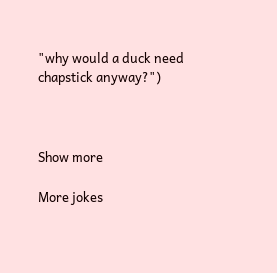"why would a duck need chapstick anyway?")



Show more

More jokes